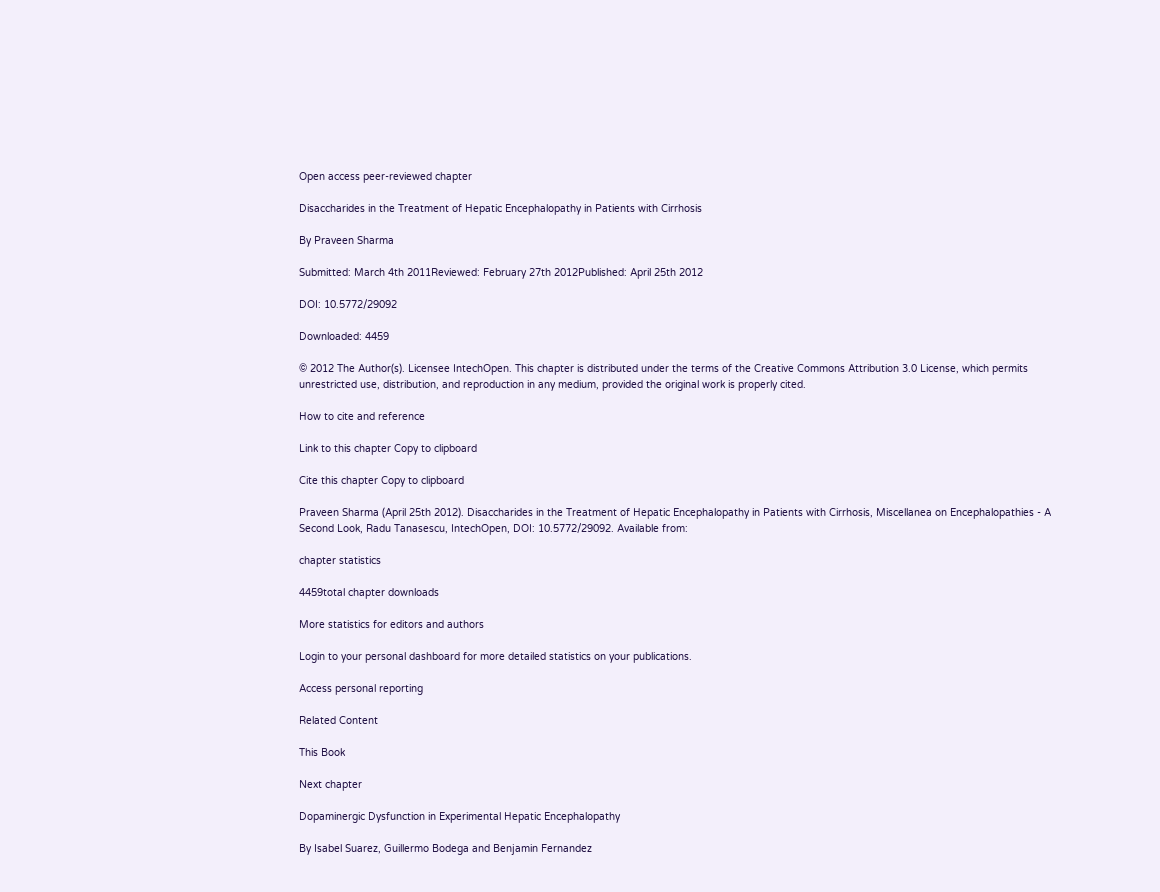Open access peer-reviewed chapter

Disaccharides in the Treatment of Hepatic Encephalopathy in Patients with Cirrhosis

By Praveen Sharma

Submitted: March 4th 2011Reviewed: February 27th 2012Published: April 25th 2012

DOI: 10.5772/29092

Downloaded: 4459

© 2012 The Author(s). Licensee IntechOpen. This chapter is distributed under the terms of the Creative Commons Attribution 3.0 License, which permits unrestricted use, distribution, and reproduction in any medium, provided the original work is properly cited.

How to cite and reference

Link to this chapter Copy to clipboard

Cite this chapter Copy to clipboard

Praveen Sharma (April 25th 2012). Disaccharides in the Treatment of Hepatic Encephalopathy in Patients with Cirrhosis, Miscellanea on Encephalopathies - A Second Look, Radu Tanasescu, IntechOpen, DOI: 10.5772/29092. Available from:

chapter statistics

4459total chapter downloads

More statistics for editors and authors

Login to your personal dashboard for more detailed statistics on your publications.

Access personal reporting

Related Content

This Book

Next chapter

Dopaminergic Dysfunction in Experimental Hepatic Encephalopathy

By Isabel Suarez, Guillermo Bodega and Benjamin Fernandez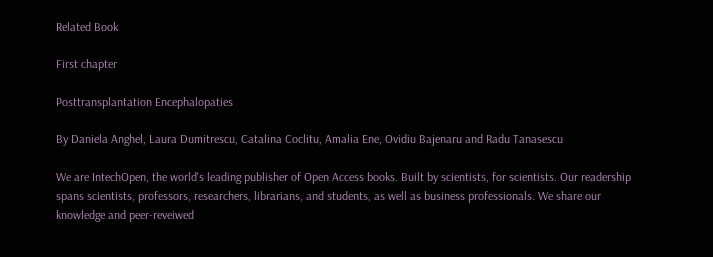Related Book

First chapter

Posttransplantation Encephalopaties

By Daniela Anghel, Laura Dumitrescu, Catalina Coclitu, Amalia Ene, Ovidiu Bajenaru and Radu Tanasescu

We are IntechOpen, the world's leading publisher of Open Access books. Built by scientists, for scientists. Our readership spans scientists, professors, researchers, librarians, and students, as well as business professionals. We share our knowledge and peer-reveiwed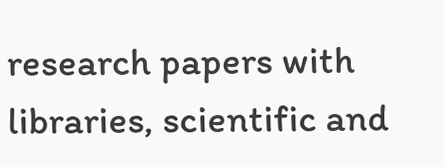research papers with libraries, scientific and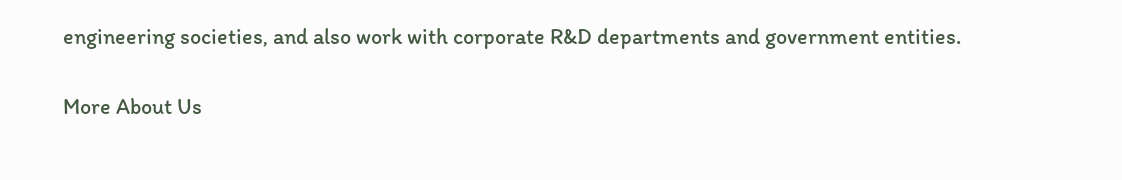engineering societies, and also work with corporate R&D departments and government entities.

More About Us